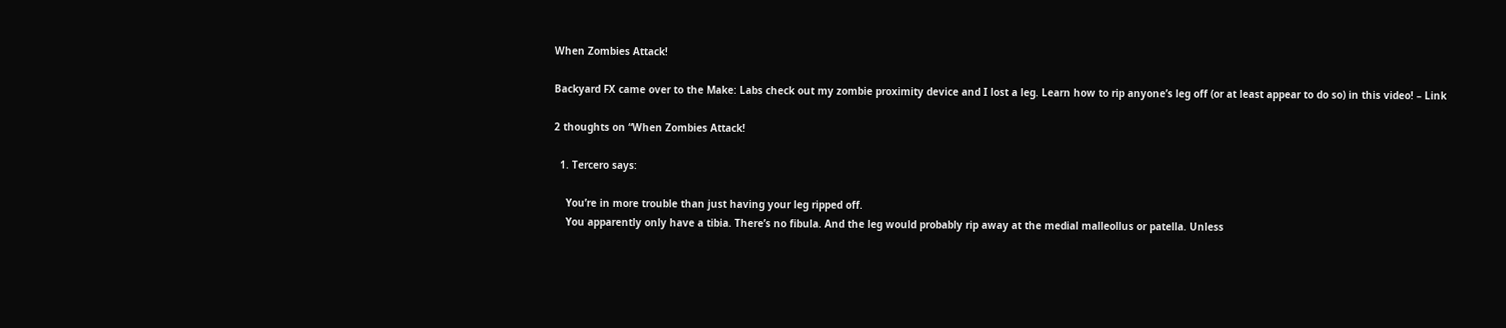When Zombies Attack!

Backyard FX came over to the Make: Labs check out my zombie proximity device and I lost a leg. Learn how to rip anyone’s leg off (or at least appear to do so) in this video! – Link

2 thoughts on “When Zombies Attack!

  1. Tercero says:

    You’re in more trouble than just having your leg ripped off.
    You apparently only have a tibia. There’s no fibula. And the leg would probably rip away at the medial malleollus or patella. Unless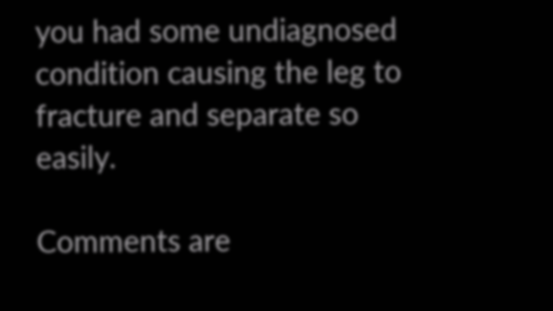you had some undiagnosed condition causing the leg to fracture and separate so easily.

Comments are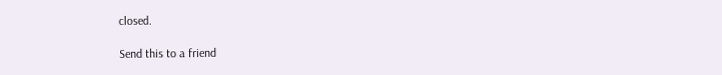closed.

Send this to a friend